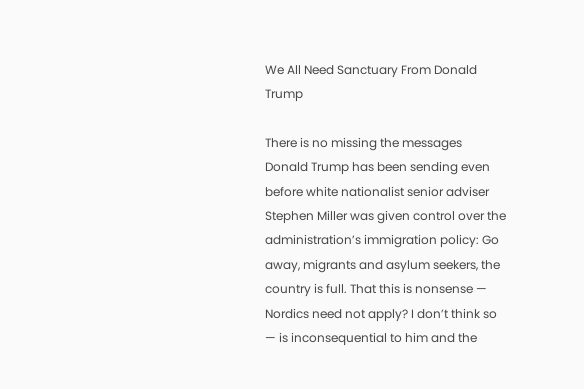We All Need Sanctuary From Donald Trump

There is no missing the messages Donald Trump has been sending even before white nationalist senior adviser Stephen Miller was given control over the administration’s immigration policy: Go away, migrants and asylum seekers, the country is full. That this is nonsense — Nordics need not apply? I don’t think so — is inconsequential to him and the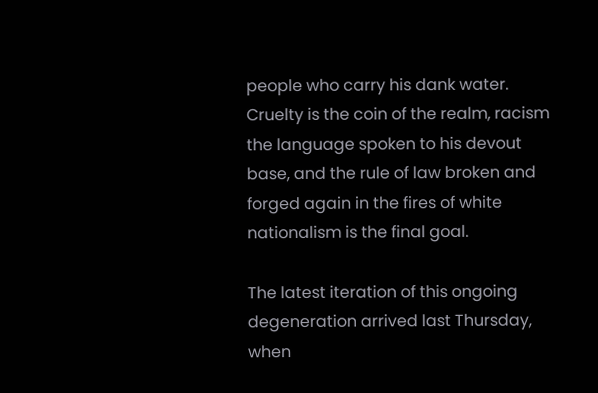people who carry his dank water. Cruelty is the coin of the realm, racism the language spoken to his devout base, and the rule of law broken and forged again in the fires of white nationalism is the final goal.

The latest iteration of this ongoing degeneration arrived last Thursday, when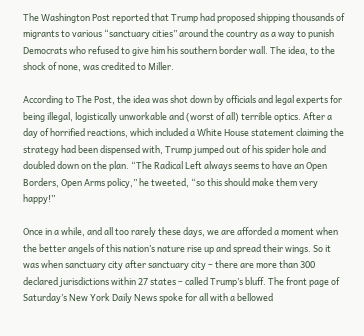The Washington Post reported that Trump had proposed shipping thousands of migrants to various “sanctuary cities” around the country as a way to punish Democrats who refused to give him his southern border wall. The idea, to the shock of none, was credited to Miller.

According to The Post, the idea was shot down by officials and legal experts for being illegal, logistically unworkable and (worst of all) terrible optics. After a day of horrified reactions, which included a White House statement claiming the strategy had been dispensed with, Trump jumped out of his spider hole and doubled down on the plan. “The Radical Left always seems to have an Open Borders, Open Arms policy,” he tweeted, “so this should make them very happy!”

Once in a while, and all too rarely these days, we are afforded a moment when the better angels of this nation’s nature rise up and spread their wings. So it was when sanctuary city after sanctuary city – there are more than 300 declared jurisdictions within 27 states – called Trump’s bluff. The front page of Saturday’s New York Daily News spoke for all with a bellowed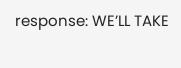response: WE’LL TAKE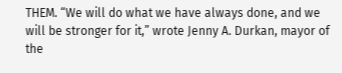THEM. “We will do what we have always done, and we will be stronger for it,” wrote Jenny A. Durkan, mayor of the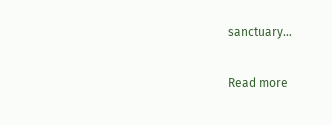sanctuary…

Read more